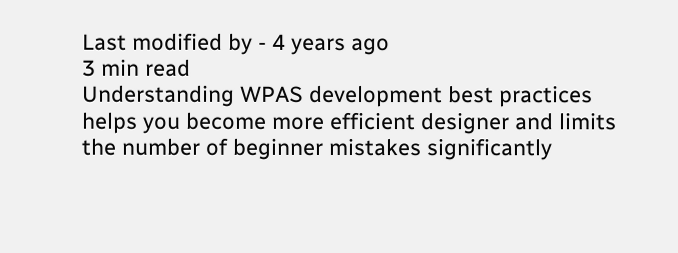Last modified by - 4 years ago
3 min read
Understanding WPAS development best practices helps you become more efficient designer and limits the number of beginner mistakes significantly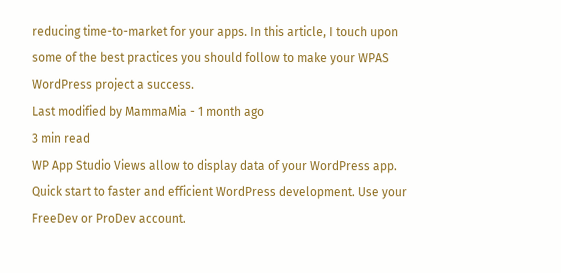reducing time-to-market for your apps. In this article, I touch upon some of the best practices you should follow to make your WPAS WordPress project a success.
Last modified by MammaMia - 1 month ago
3 min read
WP App Studio Views allow to display data of your WordPress app.
Quick start to faster and efficient WordPress development. Use your FreeDev or ProDev account.